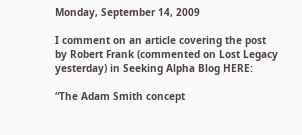Monday, September 14, 2009

I comment on an article covering the post by Robert Frank (commented on Lost Legacy yesterday) in Seeking Alpha Blog HERE:

“The Adam Smith concept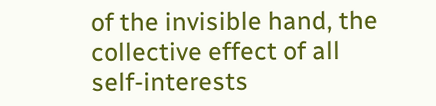of the invisible hand, the collective effect of all self-interests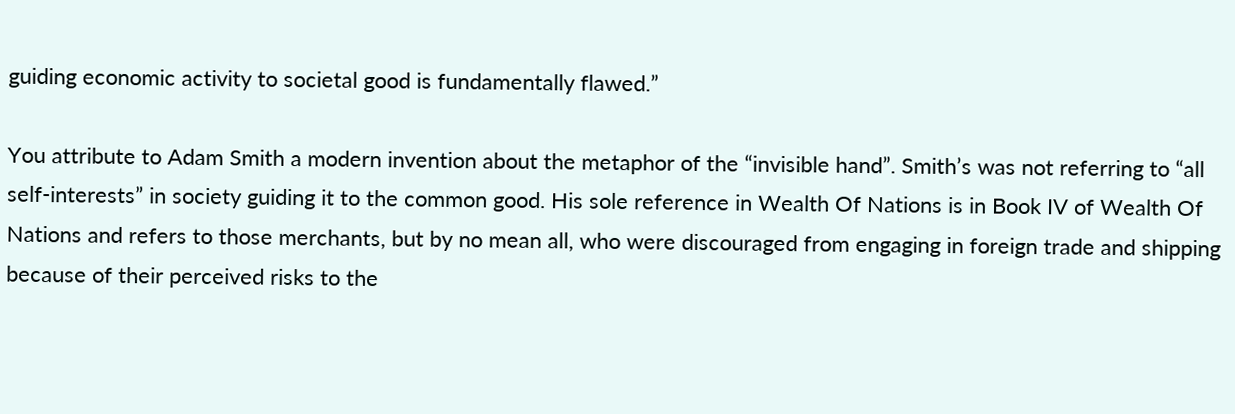guiding economic activity to societal good is fundamentally flawed.”

You attribute to Adam Smith a modern invention about the metaphor of the “invisible hand”. Smith’s was not referring to “all self-interests” in society guiding it to the common good. His sole reference in Wealth Of Nations is in Book IV of Wealth Of Nations and refers to those merchants, but by no mean all, who were discouraged from engaging in foreign trade and shipping because of their perceived risks to the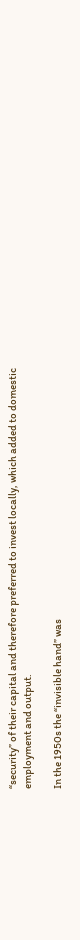“security” of their capital and therefore preferred to invest locally, which added to domestic employment and output.

In the 1950s the “invisible hand” was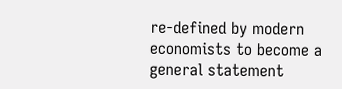re-defined by modern economists to become a general statement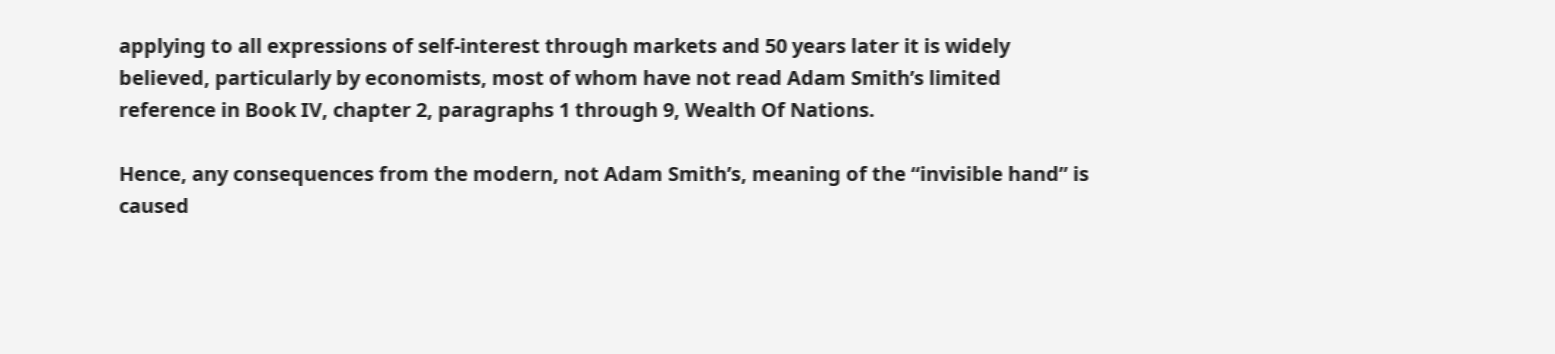applying to all expressions of self-interest through markets and 50 years later it is widely believed, particularly by economists, most of whom have not read Adam Smith’s limited reference in Book IV, chapter 2, paragraphs 1 through 9, Wealth Of Nations.

Hence, any consequences from the modern, not Adam Smith’s, meaning of the “invisible hand” is caused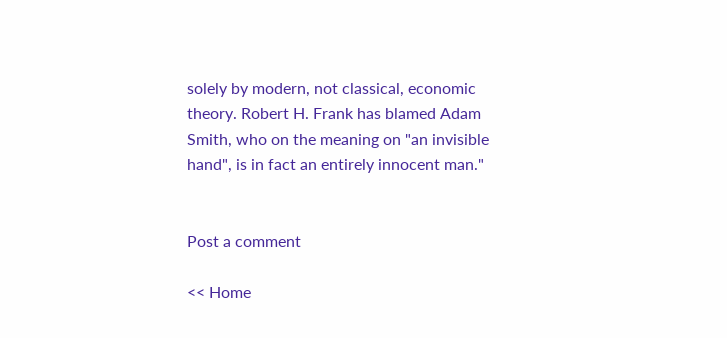solely by modern, not classical, economic theory. Robert H. Frank has blamed Adam Smith, who on the meaning on "an invisible hand", is in fact an entirely innocent man."


Post a comment

<< Home